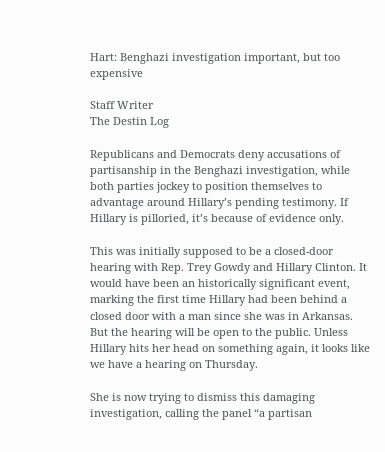Hart: Benghazi investigation important, but too expensive

Staff Writer
The Destin Log

Republicans and Democrats deny accusations of partisanship in the Benghazi investigation, while both parties jockey to position themselves to advantage around Hillary’s pending testimony. If Hillary is pilloried, it’s because of evidence only.

This was initially supposed to be a closed-door hearing with Rep. Trey Gowdy and Hillary Clinton. It would have been an historically significant event, marking the first time Hillary had been behind a closed door with a man since she was in Arkansas. But the hearing will be open to the public. Unless Hillary hits her head on something again, it looks like we have a hearing on Thursday.

She is now trying to dismiss this damaging investigation, calling the panel “a partisan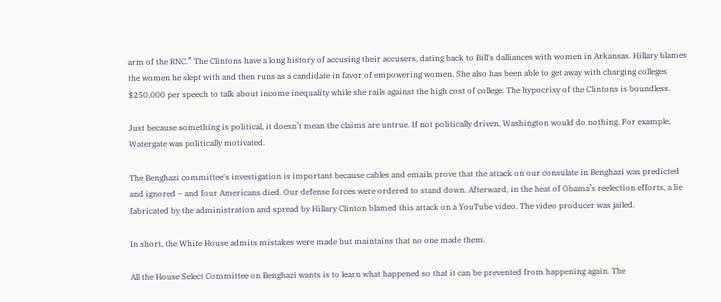arm of the RNC.” The Clintons have a long history of accusing their accusers, dating back to Bill's dalliances with women in Arkansas. Hillary blames the women he slept with and then runs as a candidate in favor of empowering women. She also has been able to get away with charging colleges $250,000 per speech to talk about income inequality while she rails against the high cost of college. The hypocrisy of the Clintons is boundless.

Just because something is political, it doesn’t mean the claims are untrue. If not politically driven, Washington would do nothing. For example, Watergate was politically motivated.

The Benghazi committee's investigation is important because cables and emails prove that the attack on our consulate in Benghazi was predicted and ignored – and four Americans died. Our defense forces were ordered to stand down. Afterward, in the heat of Obama’s reelection efforts, a lie fabricated by the administration and spread by Hillary Clinton blamed this attack on a YouTube video. The video producer was jailed.

In short, the White House admits mistakes were made but maintains that no one made them.

All the House Select Committee on Benghazi wants is to learn what happened so that it can be prevented from happening again. The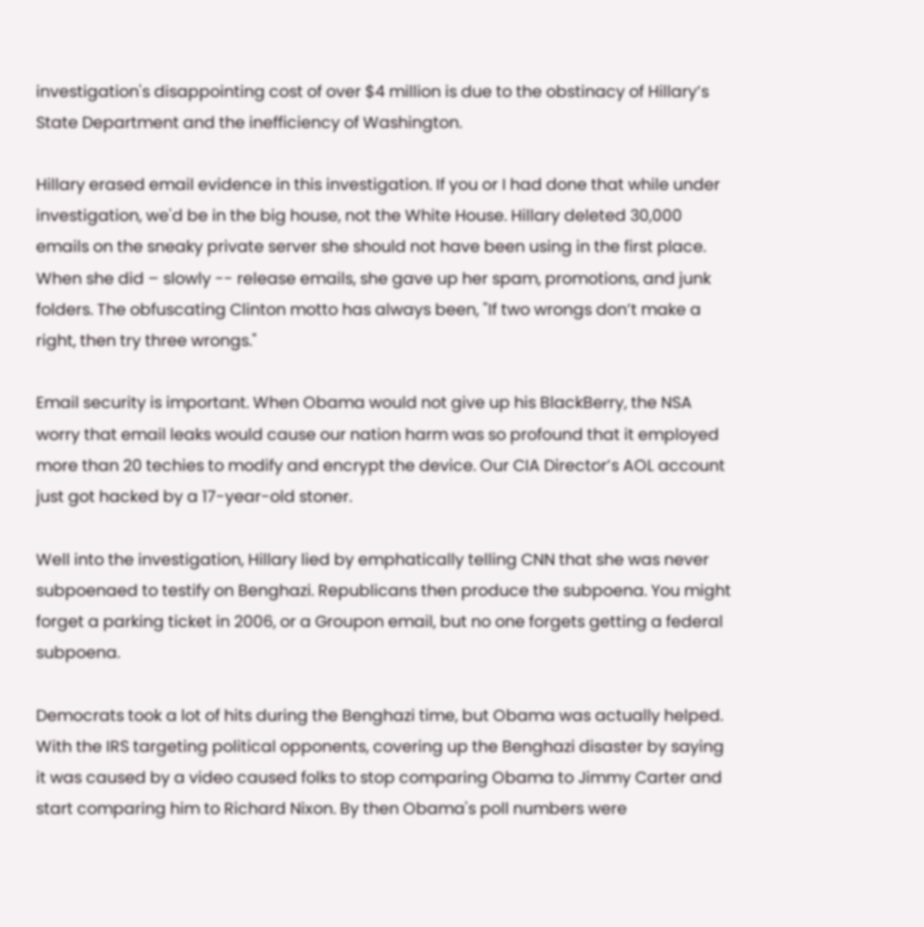investigation's disappointing cost of over $4 million is due to the obstinacy of Hillary’s State Department and the inefficiency of Washington.

Hillary erased email evidence in this investigation. If you or I had done that while under investigation, we'd be in the big house, not the White House. Hillary deleted 30,000 emails on the sneaky private server she should not have been using in the first place. When she did – slowly -- release emails, she gave up her spam, promotions, and junk folders. The obfuscating Clinton motto has always been, "If two wrongs don’t make a right, then try three wrongs."

Email security is important. When Obama would not give up his BlackBerry, the NSA worry that email leaks would cause our nation harm was so profound that it employed more than 20 techies to modify and encrypt the device. Our CIA Director’s AOL account just got hacked by a 17-year-old stoner.

Well into the investigation, Hillary lied by emphatically telling CNN that she was never subpoenaed to testify on Benghazi. Republicans then produce the subpoena. You might forget a parking ticket in 2006, or a Groupon email, but no one forgets getting a federal subpoena.

Democrats took a lot of hits during the Benghazi time, but Obama was actually helped. With the IRS targeting political opponents, covering up the Benghazi disaster by saying it was caused by a video caused folks to stop comparing Obama to Jimmy Carter and start comparing him to Richard Nixon. By then Obama's poll numbers were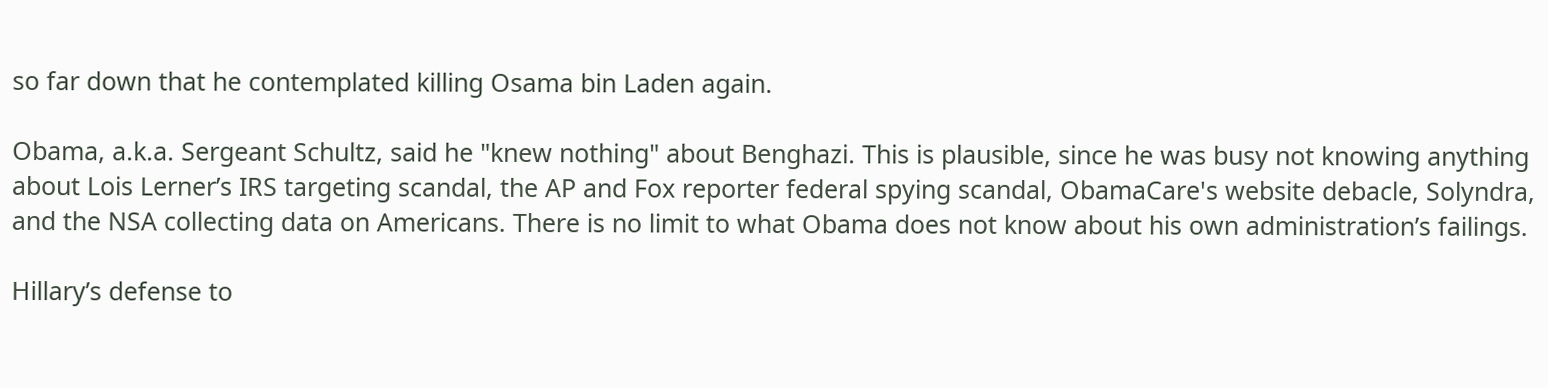so far down that he contemplated killing Osama bin Laden again.

Obama, a.k.a. Sergeant Schultz, said he "knew nothing" about Benghazi. This is plausible, since he was busy not knowing anything about Lois Lerner’s IRS targeting scandal, the AP and Fox reporter federal spying scandal, ObamaCare's website debacle, Solyndra, and the NSA collecting data on Americans. There is no limit to what Obama does not know about his own administration’s failings.

Hillary’s defense to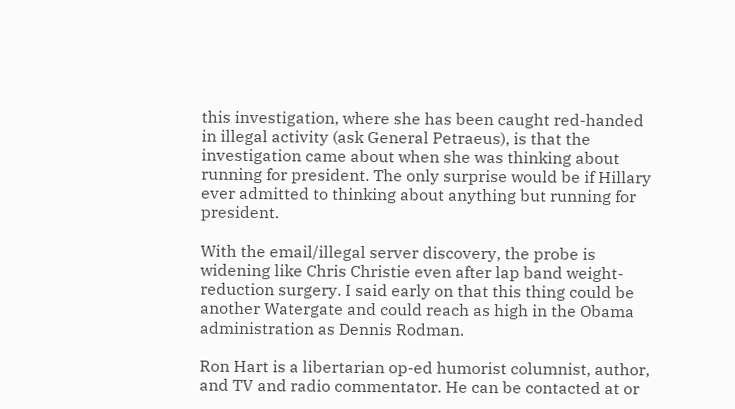this investigation, where she has been caught red-handed in illegal activity (ask General Petraeus), is that the investigation came about when she was thinking about running for president. The only surprise would be if Hillary ever admitted to thinking about anything but running for president.

With the email/illegal server discovery, the probe is widening like Chris Christie even after lap band weight-reduction surgery. I said early on that this thing could be another Watergate and could reach as high in the Obama administration as Dennis Rodman.

Ron Hart is a libertarian op-ed humorist columnist, author, and TV and radio commentator. He can be contacted at or